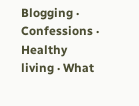Blogging · Confessions · Healthy living · What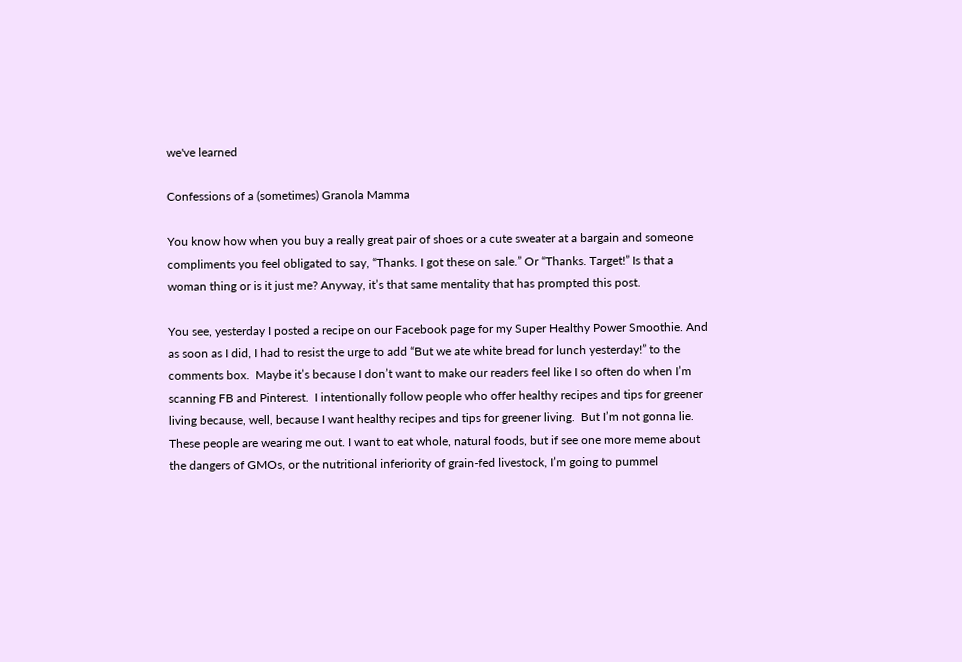we've learned

Confessions of a (sometimes) Granola Mamma

You know how when you buy a really great pair of shoes or a cute sweater at a bargain and someone compliments you feel obligated to say, “Thanks. I got these on sale.” Or “Thanks. Target!” Is that a woman thing or is it just me? Anyway, it’s that same mentality that has prompted this post.

You see, yesterday I posted a recipe on our Facebook page for my Super Healthy Power Smoothie. And as soon as I did, I had to resist the urge to add “But we ate white bread for lunch yesterday!” to the comments box.  Maybe it’s because I don’t want to make our readers feel like I so often do when I’m scanning FB and Pinterest.  I intentionally follow people who offer healthy recipes and tips for greener living because, well, because I want healthy recipes and tips for greener living.  But I’m not gonna lie.  These people are wearing me out. I want to eat whole, natural foods, but if see one more meme about the dangers of GMOs, or the nutritional inferiority of grain-fed livestock, I’m going to pummel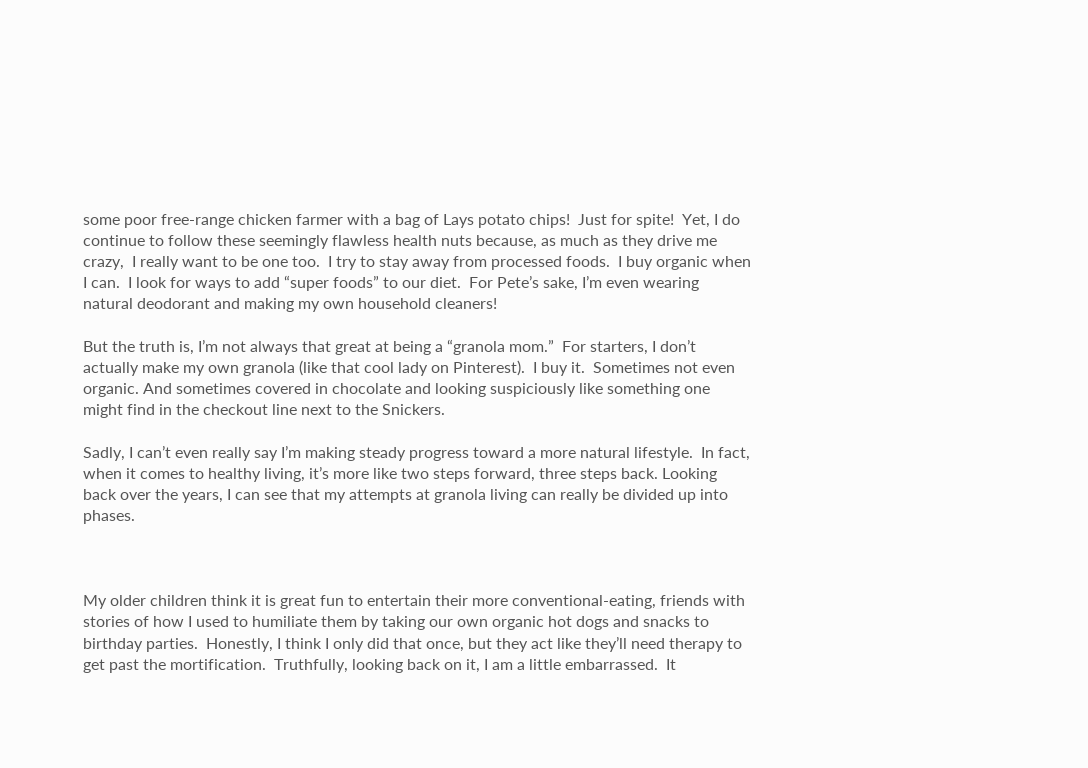some poor free-range chicken farmer with a bag of Lays potato chips!  Just for spite!  Yet, I do continue to follow these seemingly flawless health nuts because, as much as they drive me crazy,  I really want to be one too.  I try to stay away from processed foods.  I buy organic when I can.  I look for ways to add “super foods” to our diet.  For Pete’s sake, I’m even wearing natural deodorant and making my own household cleaners!

But the truth is, I’m not always that great at being a “granola mom.”  For starters, I don’t actually make my own granola (like that cool lady on Pinterest).  I buy it.  Sometimes not even organic. And sometimes covered in chocolate and looking suspiciously like something one might find in the checkout line next to the Snickers.

Sadly, I can’t even really say I’m making steady progress toward a more natural lifestyle.  In fact, when it comes to healthy living, it’s more like two steps forward, three steps back. Looking back over the years, I can see that my attempts at granola living can really be divided up into phases.



My older children think it is great fun to entertain their more conventional-eating, friends with stories of how I used to humiliate them by taking our own organic hot dogs and snacks to birthday parties.  Honestly, I think I only did that once, but they act like they’ll need therapy to get past the mortification.  Truthfully, looking back on it, I am a little embarrassed.  It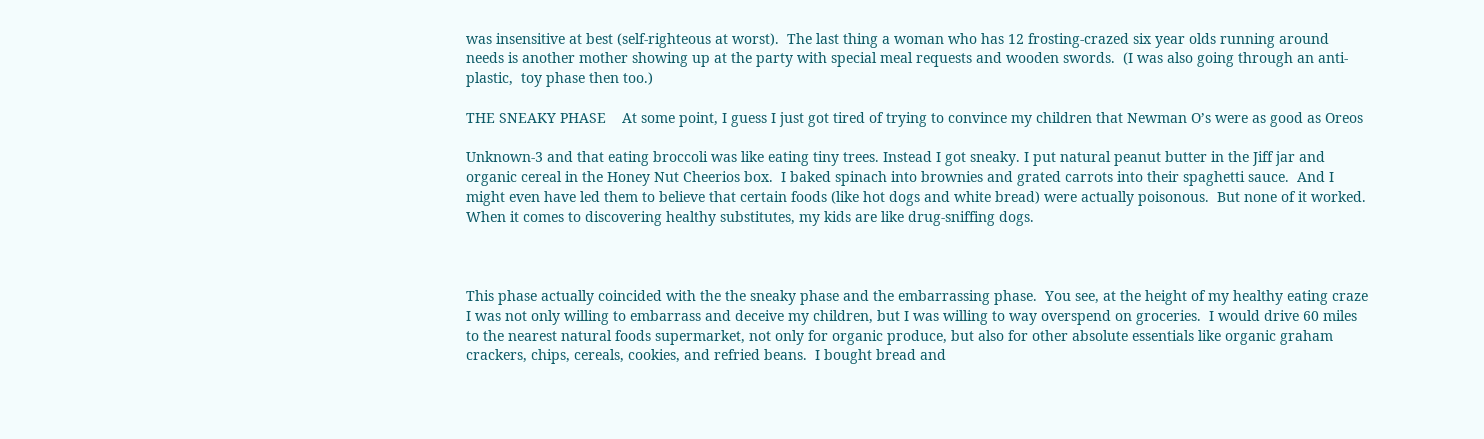was insensitive at best (self-righteous at worst).  The last thing a woman who has 12 frosting-crazed six year olds running around needs is another mother showing up at the party with special meal requests and wooden swords.  (I was also going through an anti-plastic,  toy phase then too.)

THE SNEAKY PHASE    At some point, I guess I just got tired of trying to convince my children that Newman O’s were as good as Oreos

Unknown-3 and that eating broccoli was like eating tiny trees. Instead I got sneaky. I put natural peanut butter in the Jiff jar and organic cereal in the Honey Nut Cheerios box.  I baked spinach into brownies and grated carrots into their spaghetti sauce.  And I might even have led them to believe that certain foods (like hot dogs and white bread) were actually poisonous.  But none of it worked.  When it comes to discovering healthy substitutes, my kids are like drug-sniffing dogs.



This phase actually coincided with the the sneaky phase and the embarrassing phase.  You see, at the height of my healthy eating craze I was not only willing to embarrass and deceive my children, but I was willing to way overspend on groceries.  I would drive 60 miles to the nearest natural foods supermarket, not only for organic produce, but also for other absolute essentials like organic graham crackers, chips, cereals, cookies, and refried beans.  I bought bread and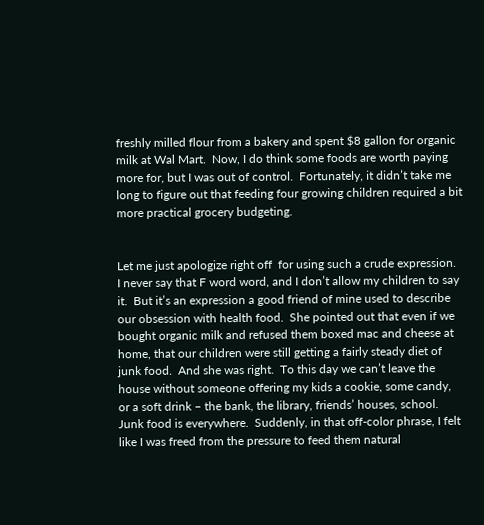freshly milled flour from a bakery and spent $8 gallon for organic milk at Wal Mart.  Now, I do think some foods are worth paying more for, but I was out of control.  Fortunately, it didn’t take me long to figure out that feeding four growing children required a bit more practical grocery budgeting.


Let me just apologize right off  for using such a crude expression.  I never say that F word word, and I don’t allow my children to say it.  But it’s an expression a good friend of mine used to describe our obsession with health food.  She pointed out that even if we bought organic milk and refused them boxed mac and cheese at home, that our children were still getting a fairly steady diet of junk food.  And she was right.  To this day we can’t leave the house without someone offering my kids a cookie, some candy, or a soft drink – the bank, the library, friends’ houses, school.  Junk food is everywhere.  Suddenly, in that off-color phrase, I felt like I was freed from the pressure to feed them natural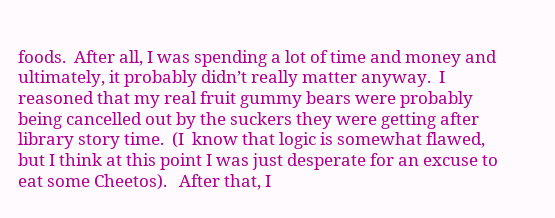foods.  After all, I was spending a lot of time and money and ultimately, it probably didn’t really matter anyway.  I reasoned that my real fruit gummy bears were probably being cancelled out by the suckers they were getting after library story time.  (I  know that logic is somewhat flawed, but I think at this point I was just desperate for an excuse to eat some Cheetos).   After that, I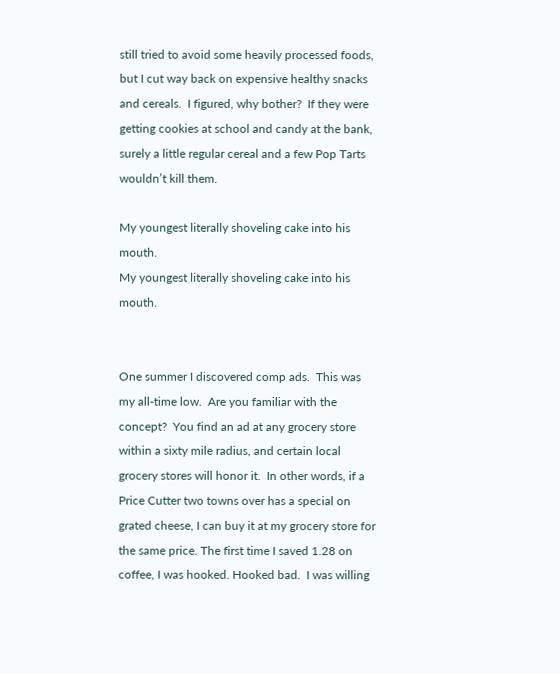still tried to avoid some heavily processed foods, but I cut way back on expensive healthy snacks and cereals.  I figured, why bother?  If they were getting cookies at school and candy at the bank, surely a little regular cereal and a few Pop Tarts wouldn’t kill them.

My youngest literally shoveling cake into his mouth.
My youngest literally shoveling cake into his mouth.


One summer I discovered comp ads.  This was my all-time low.  Are you familiar with the concept?  You find an ad at any grocery store within a sixty mile radius, and certain local grocery stores will honor it.  In other words, if a Price Cutter two towns over has a special on grated cheese, I can buy it at my grocery store for the same price. The first time I saved 1.28 on coffee, I was hooked. Hooked bad.  I was willing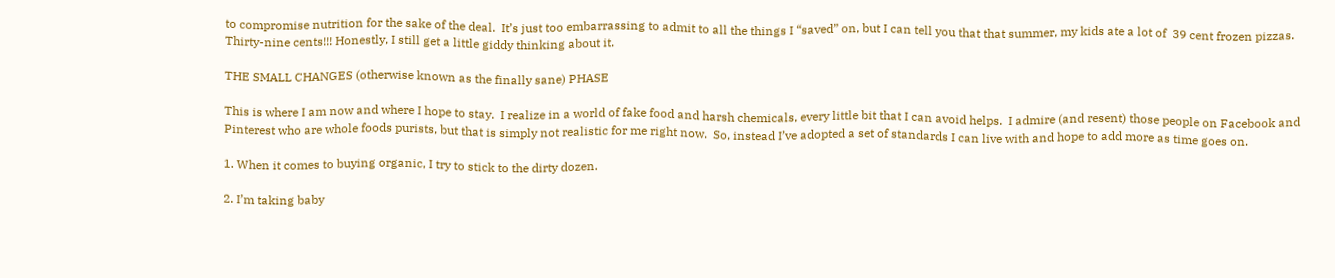to compromise nutrition for the sake of the deal.  It’s just too embarrassing to admit to all the things I “saved” on, but I can tell you that that summer, my kids ate a lot of  39 cent frozen pizzas.  Thirty-nine cents!!! Honestly, I still get a little giddy thinking about it.

THE SMALL CHANGES (otherwise known as the finally sane) PHASE

This is where I am now and where I hope to stay.  I realize in a world of fake food and harsh chemicals, every little bit that I can avoid helps.  I admire (and resent) those people on Facebook and Pinterest who are whole foods purists, but that is simply not realistic for me right now.  So, instead I’ve adopted a set of standards I can live with and hope to add more as time goes on.

1. When it comes to buying organic, I try to stick to the dirty dozen.

2. I’m taking baby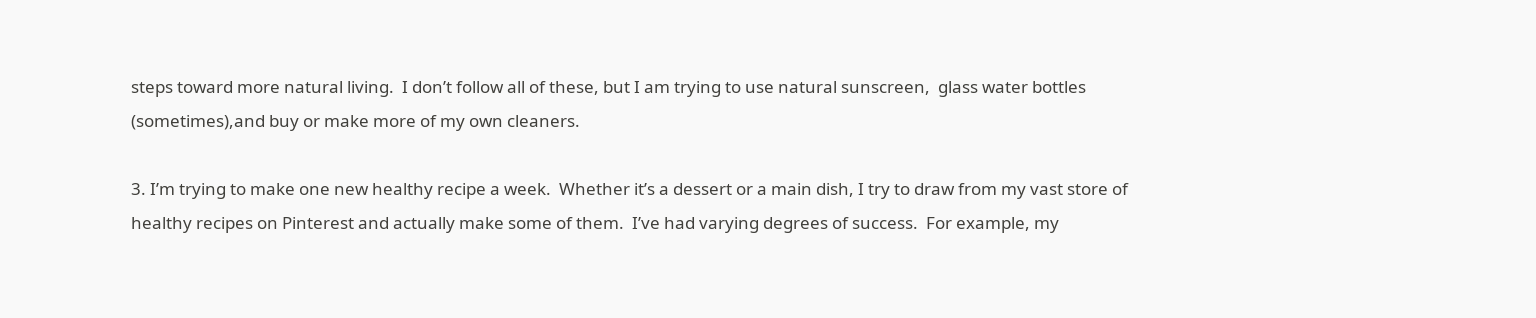steps toward more natural living.  I don’t follow all of these, but I am trying to use natural sunscreen,  glass water bottles (sometimes),and buy or make more of my own cleaners.

3. I’m trying to make one new healthy recipe a week.  Whether it’s a dessert or a main dish, I try to draw from my vast store of healthy recipes on Pinterest and actually make some of them.  I’ve had varying degrees of success.  For example, my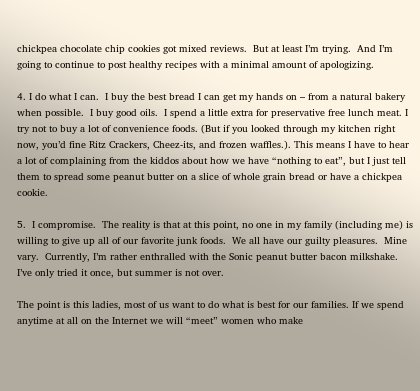chickpea chocolate chip cookies got mixed reviews.  But at least I’m trying.  And I’m going to continue to post healthy recipes with a minimal amount of apologizing.

4. I do what I can.  I buy the best bread I can get my hands on – from a natural bakery when possible.  I buy good oils.  I spend a little extra for preservative free lunch meat. I try not to buy a lot of convenience foods. (But if you looked through my kitchen right now, you’d fine Ritz Crackers, Cheez-its, and frozen waffles.). This means I have to hear a lot of complaining from the kiddos about how we have “nothing to eat”, but I just tell them to spread some peanut butter on a slice of whole grain bread or have a chickpea cookie.

5.  I compromise.  The reality is that at this point, no one in my family (including me) is willing to give up all of our favorite junk foods.  We all have our guilty pleasures.  Mine vary.  Currently, I’m rather enthralled with the Sonic peanut butter bacon milkshake.  I’ve only tried it once, but summer is not over.

The point is this ladies, most of us want to do what is best for our families. If we spend anytime at all on the Internet we will “meet” women who make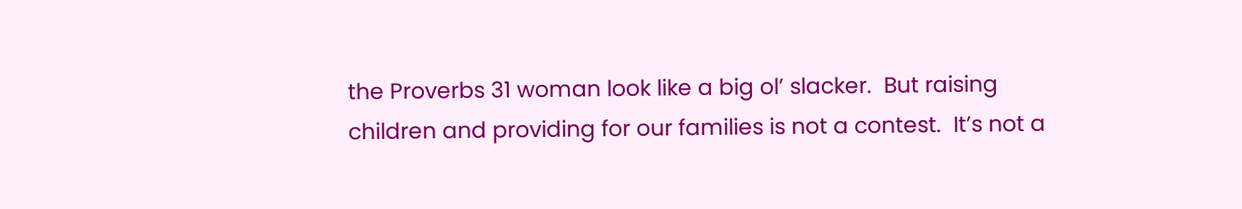the Proverbs 31 woman look like a big ol’ slacker.  But raising children and providing for our families is not a contest.  It’s not a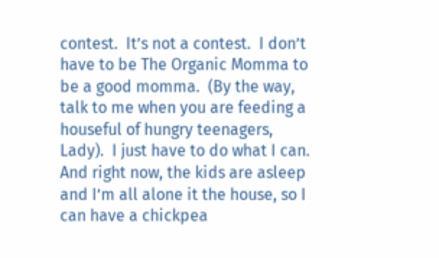contest.  It’s not a contest.  I don’t have to be The Organic Momma to be a good momma.  (By the way, talk to me when you are feeding a houseful of hungry teenagers, Lady).  I just have to do what I can.  And right now, the kids are asleep and I’m all alone it the house, so I can have a chickpea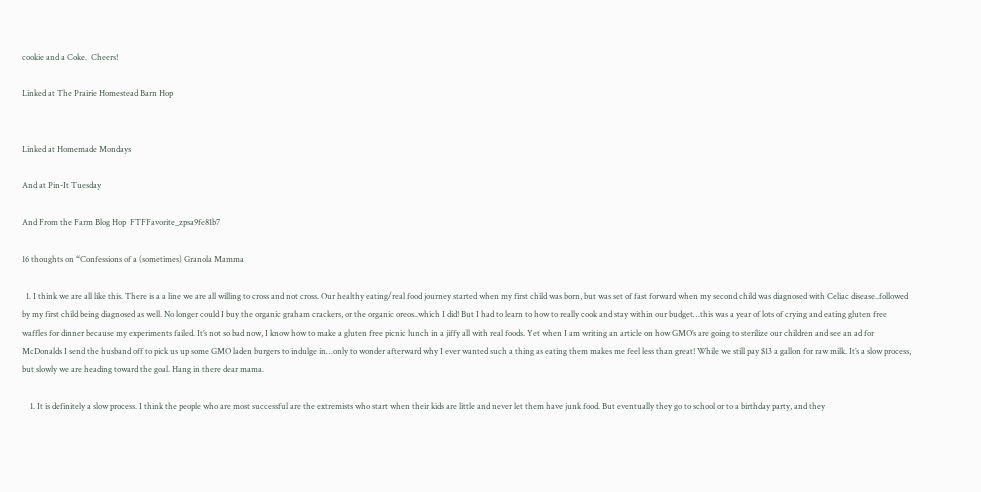cookie and a Coke.  Cheers!

Linked at The Prairie Homestead Barn Hop


Linked at Homemade Mondays

And at Pin-It Tuesday

And From the Farm Blog Hop  FTFFavorite_zpsa9fe81b7

16 thoughts on “Confessions of a (sometimes) Granola Mamma

  1. I think we are all like this. There is a a line we are all willing to cross and not cross. Our healthy eating/real food journey started when my first child was born, but was set of fast forward when my second child was diagnosed with Celiac disease..followed by my first child being diagnosed as well. No longer could I buy the organic graham crackers, or the organic oreos..which I did! But I had to learn to how to really cook and stay within our budget…this was a year of lots of crying and eating gluten free waffles for dinner because my experiments failed. It’s not so bad now, I know how to make a gluten free picnic lunch in a jiffy all with real foods. Yet when I am writing an article on how GMO’s are going to sterilize our children and see an ad for McDonalds I send the husband off to pick us up some GMO laden burgers to indulge in…only to wonder afterward why I ever wanted such a thing as eating them makes me feel less than great! While we still pay $13 a gallon for raw milk. It’s a slow process, but slowly we are heading toward the goal. Hang in there dear mama.

    1. It is definitely a slow process. I think the people who are most successful are the extremists who start when their kids are little and never let them have junk food. But eventually they go to school or to a birthday party, and they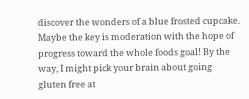discover the wonders of a blue frosted cupcake. Maybe the key is moderation with the hope of progress toward the whole foods goal! By the way, I might pick your brain about going gluten free at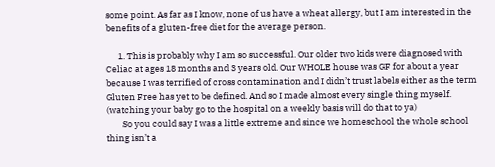some point. As far as I know, none of us have a wheat allergy, but I am interested in the benefits of a gluten-free diet for the average person.

      1. This is probably why I am so successful. Our older two kids were diagnosed with Celiac at ages 18 months and 3 years old. Our WHOLE house was GF for about a year because I was terrified of cross contamination and I didn’t trust labels either as the term Gluten Free has yet to be defined. And so I made almost every single thing myself. (watching your baby go to the hospital on a weekly basis will do that to ya)
        So you could say I was a little extreme and since we homeschool the whole school thing isn’t a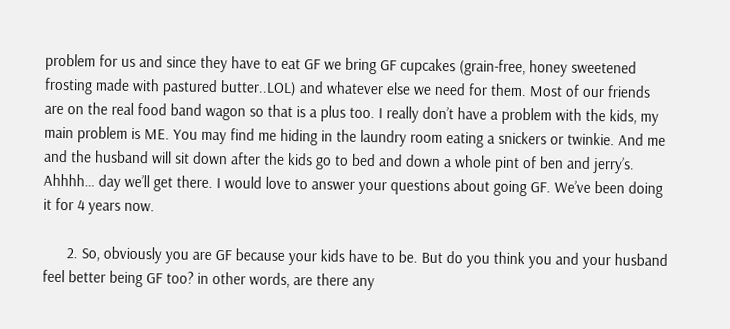problem for us and since they have to eat GF we bring GF cupcakes (grain-free, honey sweetened frosting made with pastured butter..LOL) and whatever else we need for them. Most of our friends are on the real food band wagon so that is a plus too. I really don’t have a problem with the kids, my main problem is ME. You may find me hiding in the laundry room eating a snickers or twinkie. And me and the husband will sit down after the kids go to bed and down a whole pint of ben and jerry’s. Ahhhh… day we’ll get there. I would love to answer your questions about going GF. We’ve been doing it for 4 years now.

      2. So, obviously you are GF because your kids have to be. But do you think you and your husband feel better being GF too? in other words, are there any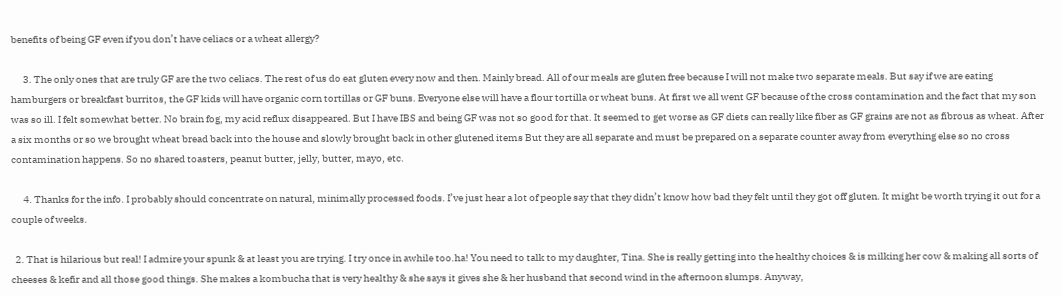benefits of being GF even if you don’t have celiacs or a wheat allergy?

      3. The only ones that are truly GF are the two celiacs. The rest of us do eat gluten every now and then. Mainly bread. All of our meals are gluten free because I will not make two separate meals. But say if we are eating hamburgers or breakfast burritos, the GF kids will have organic corn tortillas or GF buns. Everyone else will have a flour tortilla or wheat buns. At first we all went GF because of the cross contamination and the fact that my son was so ill. I felt somewhat better. No brain fog, my acid reflux disappeared. But I have IBS and being GF was not so good for that. It seemed to get worse as GF diets can really like fiber as GF grains are not as fibrous as wheat. After a six months or so we brought wheat bread back into the house and slowly brought back in other glutened items But they are all separate and must be prepared on a separate counter away from everything else so no cross contamination happens. So no shared toasters, peanut butter, jelly, butter, mayo, etc.

      4. Thanks for the info. I probably should concentrate on natural, minimally processed foods. I’ve just hear a lot of people say that they didn’t know how bad they felt until they got off gluten. It might be worth trying it out for a couple of weeks.

  2. That is hilarious but real! I admire your spunk & at least you are trying. I try once in awhile too.ha! You need to talk to my daughter, Tina. She is really getting into the healthy choices & is milking her cow & making all sorts of cheeses & kefir and all those good things. She makes a kombucha that is very healthy & she says it gives she & her husband that second wind in the afternoon slumps. Anyway,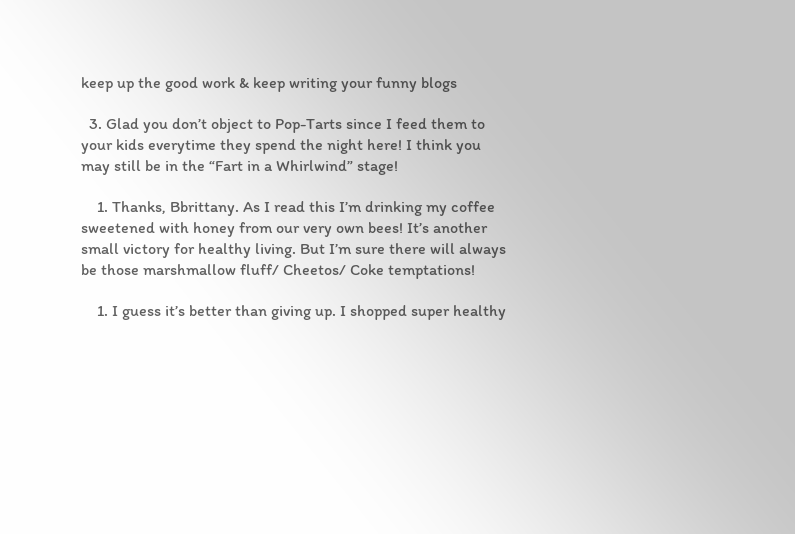keep up the good work & keep writing your funny blogs

  3. Glad you don’t object to Pop-Tarts since I feed them to your kids everytime they spend the night here! I think you may still be in the “Fart in a Whirlwind” stage!

    1. Thanks, Bbrittany. As I read this I’m drinking my coffee sweetened with honey from our very own bees! It’s another small victory for healthy living. But I’m sure there will always be those marshmallow fluff/ Cheetos/ Coke temptations!

    1. I guess it’s better than giving up. I shopped super healthy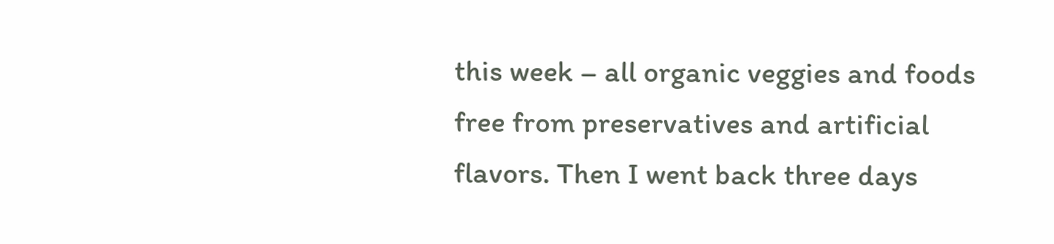this week – all organic veggies and foods free from preservatives and artificial flavors. Then I went back three days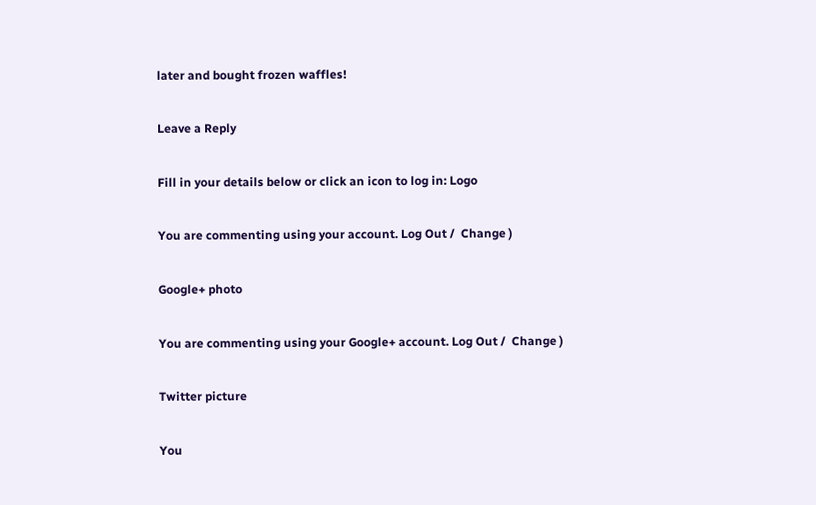later and bought frozen waffles!

Leave a Reply

Fill in your details below or click an icon to log in: Logo

You are commenting using your account. Log Out /  Change )

Google+ photo

You are commenting using your Google+ account. Log Out /  Change )

Twitter picture

You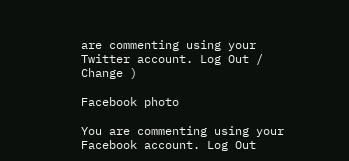are commenting using your Twitter account. Log Out /  Change )

Facebook photo

You are commenting using your Facebook account. Log Out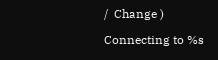/  Change )

Connecting to %s